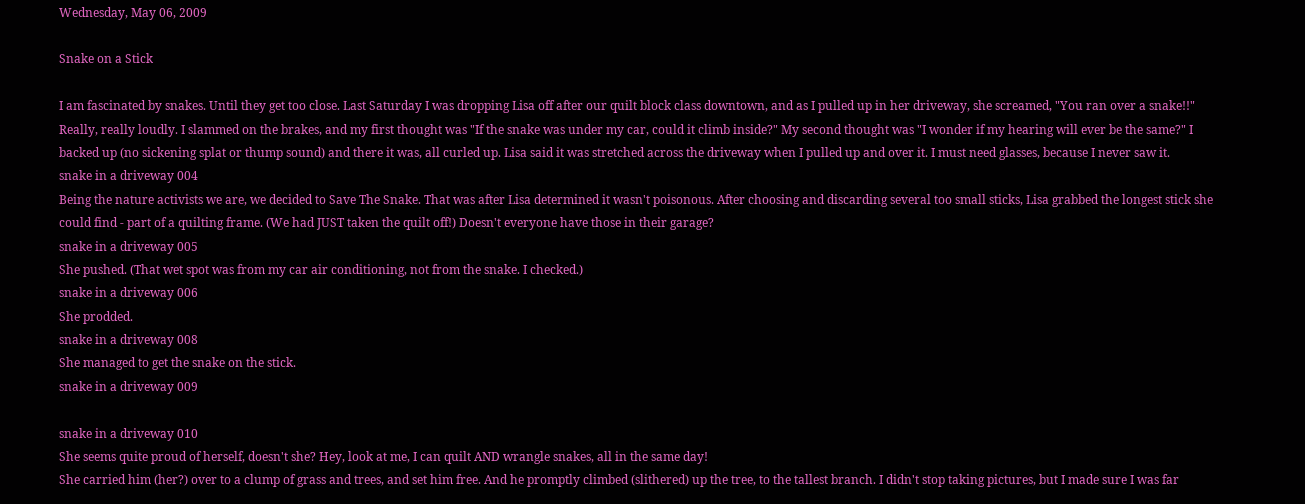Wednesday, May 06, 2009

Snake on a Stick

I am fascinated by snakes. Until they get too close. Last Saturday I was dropping Lisa off after our quilt block class downtown, and as I pulled up in her driveway, she screamed, "You ran over a snake!!" Really, really loudly. I slammed on the brakes, and my first thought was "If the snake was under my car, could it climb inside?" My second thought was "I wonder if my hearing will ever be the same?" I backed up (no sickening splat or thump sound) and there it was, all curled up. Lisa said it was stretched across the driveway when I pulled up and over it. I must need glasses, because I never saw it.
snake in a driveway 004
Being the nature activists we are, we decided to Save The Snake. That was after Lisa determined it wasn't poisonous. After choosing and discarding several too small sticks, Lisa grabbed the longest stick she could find - part of a quilting frame. (We had JUST taken the quilt off!) Doesn't everyone have those in their garage?
snake in a driveway 005
She pushed. (That wet spot was from my car air conditioning, not from the snake. I checked.)
snake in a driveway 006
She prodded.
snake in a driveway 008
She managed to get the snake on the stick.
snake in a driveway 009

snake in a driveway 010
She seems quite proud of herself, doesn't she? Hey, look at me, I can quilt AND wrangle snakes, all in the same day!
She carried him (her?) over to a clump of grass and trees, and set him free. And he promptly climbed (slithered) up the tree, to the tallest branch. I didn't stop taking pictures, but I made sure I was far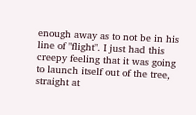enough away as to not be in his line of "flight". I just had this creepy feeling that it was going to launch itself out of the tree, straight at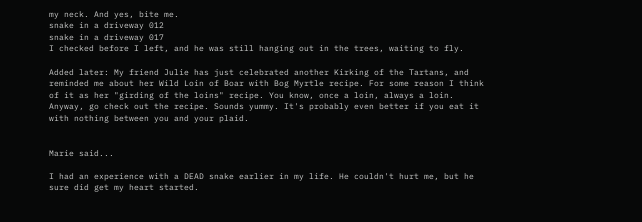my neck. And yes, bite me.
snake in a driveway 012
snake in a driveway 017
I checked before I left, and he was still hanging out in the trees, waiting to fly.

Added later: My friend Julie has just celebrated another Kirking of the Tartans, and reminded me about her Wild Loin of Boar with Bog Myrtle recipe. For some reason I think of it as her "girding of the loins" recipe. You know, once a loin, always a loin. Anyway, go check out the recipe. Sounds yummy. It's probably even better if you eat it with nothing between you and your plaid.


Marie said...

I had an experience with a DEAD snake earlier in my life. He couldn't hurt me, but he sure did get my heart started.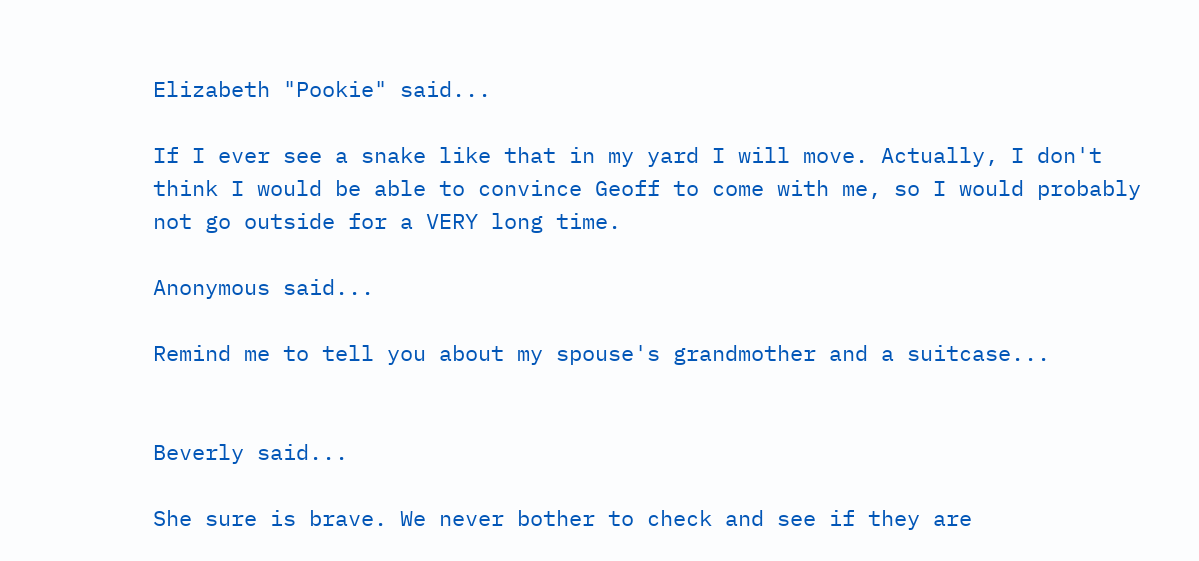Elizabeth "Pookie" said...

If I ever see a snake like that in my yard I will move. Actually, I don't think I would be able to convince Geoff to come with me, so I would probably not go outside for a VERY long time.

Anonymous said...

Remind me to tell you about my spouse's grandmother and a suitcase...


Beverly said...

She sure is brave. We never bother to check and see if they are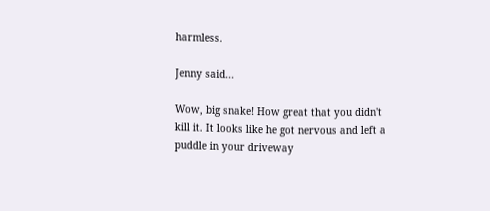harmless.

Jenny said...

Wow, big snake! How great that you didn't kill it. It looks like he got nervous and left a puddle in your driveway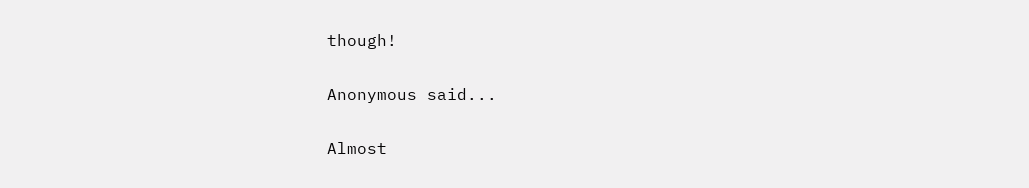though!

Anonymous said...

Almost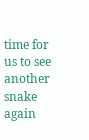time for us to see another snake again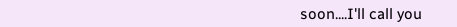soon....I'll call you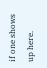if one shows up here.